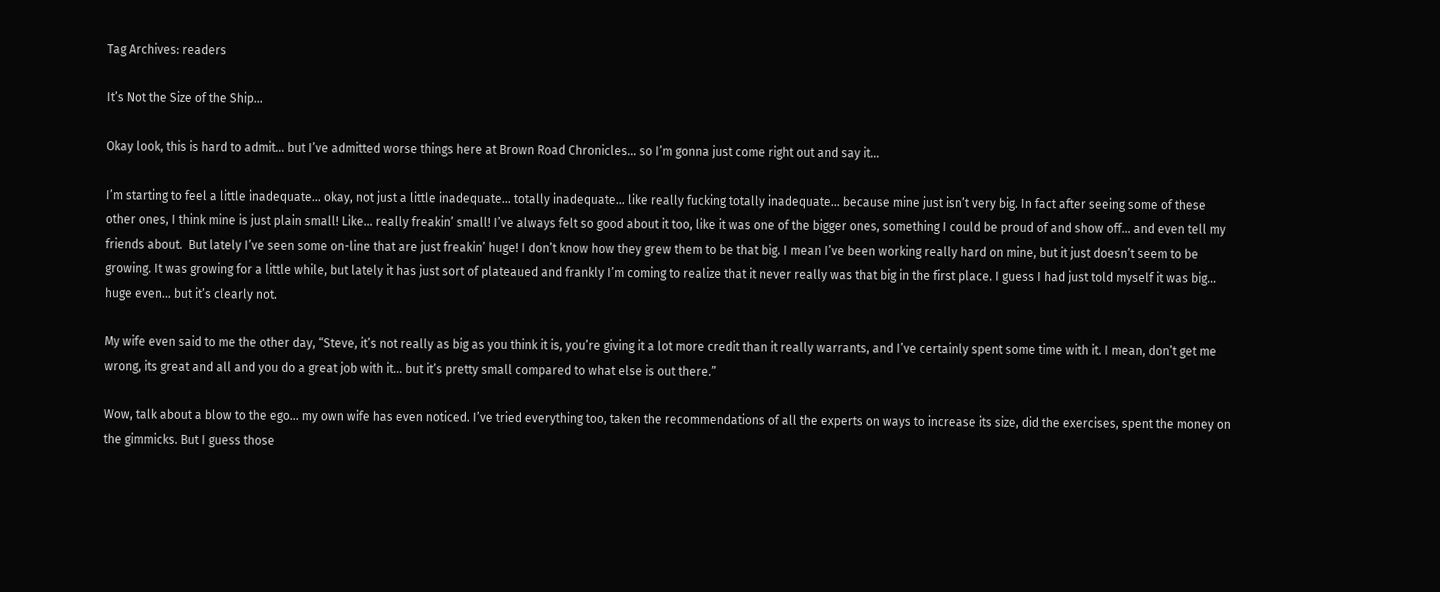Tag Archives: readers

It’s Not the Size of the Ship…

Okay look, this is hard to admit… but I’ve admitted worse things here at Brown Road Chronicles… so I’m gonna just come right out and say it…

I’m starting to feel a little inadequate… okay, not just a little inadequate… totally inadequate… like really fucking totally inadequate… because mine just isn’t very big. In fact after seeing some of these other ones, I think mine is just plain small! Like… really freakin’ small! I’ve always felt so good about it too, like it was one of the bigger ones, something I could be proud of and show off… and even tell my friends about.  But lately I’ve seen some on-line that are just freakin’ huge! I don’t know how they grew them to be that big. I mean I’ve been working really hard on mine, but it just doesn’t seem to be growing. It was growing for a little while, but lately it has just sort of plateaued and frankly I’m coming to realize that it never really was that big in the first place. I guess I had just told myself it was big… huge even… but it’s clearly not.

My wife even said to me the other day, “Steve, it’s not really as big as you think it is, you’re giving it a lot more credit than it really warrants, and I’ve certainly spent some time with it. I mean, don’t get me wrong, its great and all and you do a great job with it… but it’s pretty small compared to what else is out there.”

Wow, talk about a blow to the ego… my own wife has even noticed. I’ve tried everything too, taken the recommendations of all the experts on ways to increase its size, did the exercises, spent the money on the gimmicks. But I guess those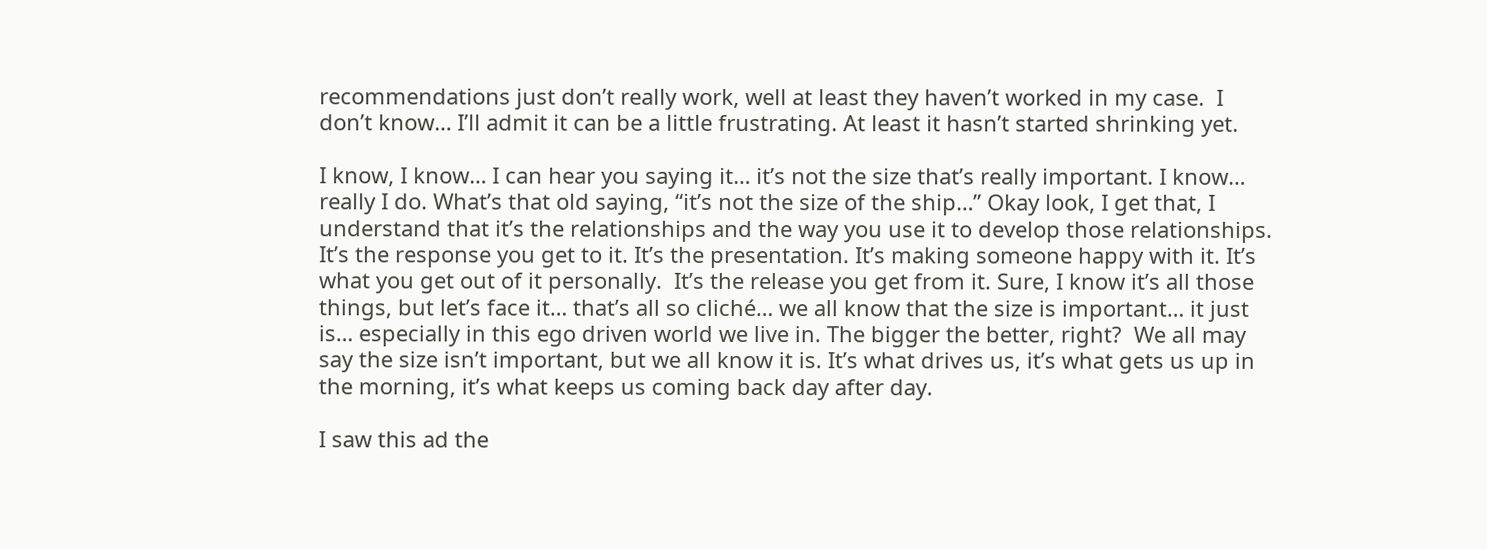recommendations just don’t really work, well at least they haven’t worked in my case.  I don’t know… I’ll admit it can be a little frustrating. At least it hasn’t started shrinking yet.

I know, I know… I can hear you saying it… it’s not the size that’s really important. I know… really I do. What’s that old saying, “it’s not the size of the ship…” Okay look, I get that, I understand that it’s the relationships and the way you use it to develop those relationships. It’s the response you get to it. It’s the presentation. It’s making someone happy with it. It’s what you get out of it personally.  It’s the release you get from it. Sure, I know it’s all those things, but let’s face it… that’s all so cliché… we all know that the size is important… it just is… especially in this ego driven world we live in. The bigger the better, right?  We all may say the size isn’t important, but we all know it is. It’s what drives us, it’s what gets us up in the morning, it’s what keeps us coming back day after day.

I saw this ad the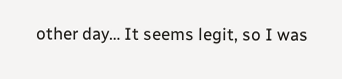other day… It seems legit, so I was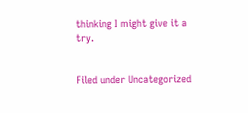thinking I might give it a try.


Filed under Uncategorized